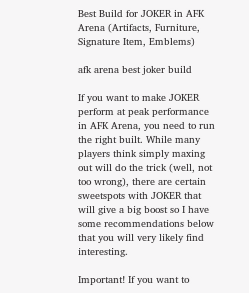Best Build for JOKER in AFK Arena (Artifacts, Furniture, Signature Item, Emblems)

afk arena best joker build

If you want to make JOKER perform at peak performance in AFK Arena, you need to run the right built. While many players think simply maxing out will do the trick (well, not too wrong), there are certain sweetspots with JOKER that will give a big boost so I have some recommendations below that you will very likely find interesting.

Important! If you want to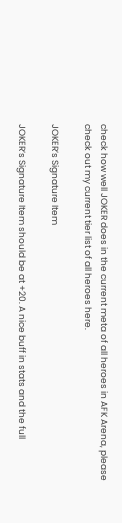check how well JOKER does in the current meta of all heroes in AFK Arena, please check out my current tier list of all heroes here.

JOKER’s Signature Item

JOKER’s Signature Item should be at +20. A nice buff in stats and the full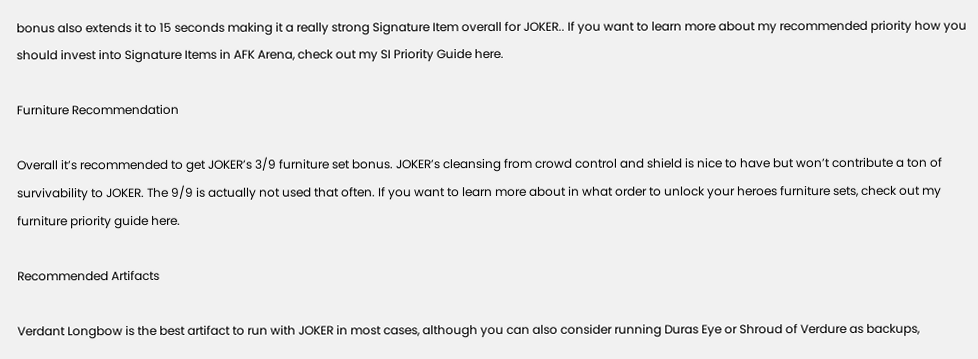bonus also extends it to 15 seconds making it a really strong Signature Item overall for JOKER.. If you want to learn more about my recommended priority how you should invest into Signature Items in AFK Arena, check out my SI Priority Guide here.

Furniture Recommendation

Overall it’s recommended to get JOKER’s 3/9 furniture set bonus. JOKER’s cleansing from crowd control and shield is nice to have but won’t contribute a ton of survivability to JOKER. The 9/9 is actually not used that often. If you want to learn more about in what order to unlock your heroes furniture sets, check out my furniture priority guide here.

Recommended Artifacts

Verdant Longbow is the best artifact to run with JOKER in most cases, although you can also consider running Duras Eye or Shroud of Verdure as backups,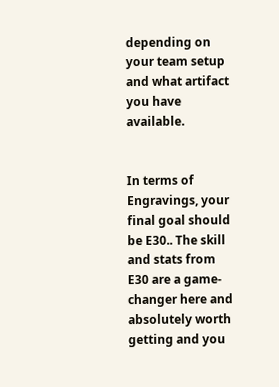depending on your team setup and what artifact you have available.


In terms of Engravings, your final goal should be E30.. The skill and stats from E30 are a game-changer here and absolutely worth getting and you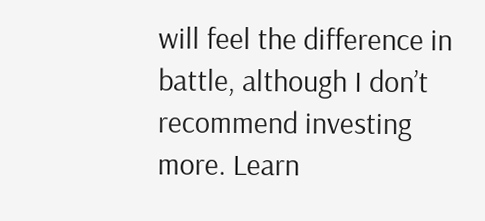will feel the difference in battle, although I don’t recommend investing more. Learn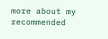more about my recommended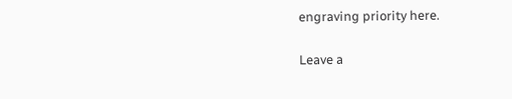engraving priority here.

Leave a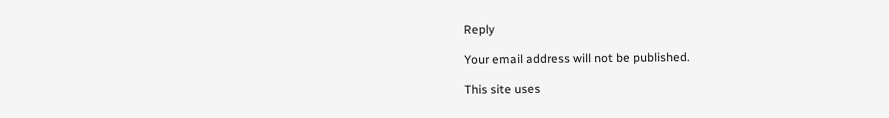Reply

Your email address will not be published.

This site uses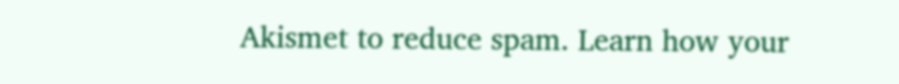Akismet to reduce spam. Learn how your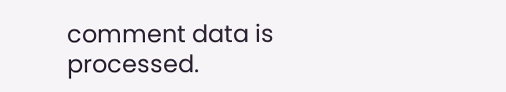comment data is processed.